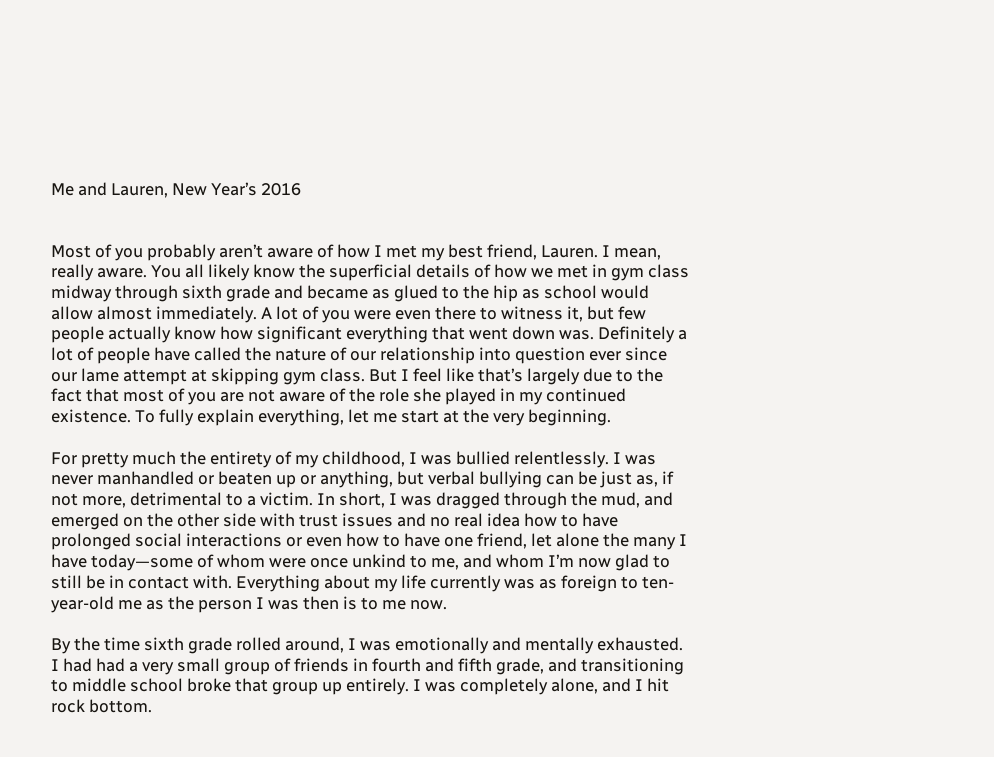Me and Lauren, New Year’s 2016


Most of you probably aren’t aware of how I met my best friend, Lauren. I mean, really aware. You all likely know the superficial details of how we met in gym class midway through sixth grade and became as glued to the hip as school would allow almost immediately. A lot of you were even there to witness it, but few people actually know how significant everything that went down was. Definitely a lot of people have called the nature of our relationship into question ever since our lame attempt at skipping gym class. But I feel like that’s largely due to the fact that most of you are not aware of the role she played in my continued existence. To fully explain everything, let me start at the very beginning.

For pretty much the entirety of my childhood, I was bullied relentlessly. I was never manhandled or beaten up or anything, but verbal bullying can be just as, if not more, detrimental to a victim. In short, I was dragged through the mud, and emerged on the other side with trust issues and no real idea how to have prolonged social interactions or even how to have one friend, let alone the many I have today—some of whom were once unkind to me, and whom I’m now glad to still be in contact with. Everything about my life currently was as foreign to ten-year-old me as the person I was then is to me now.

By the time sixth grade rolled around, I was emotionally and mentally exhausted. I had had a very small group of friends in fourth and fifth grade, and transitioning to middle school broke that group up entirely. I was completely alone, and I hit rock bottom.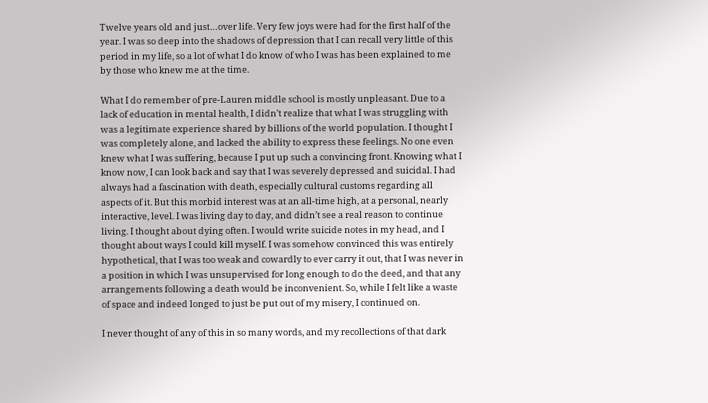Twelve years old and just…over life. Very few joys were had for the first half of the year. I was so deep into the shadows of depression that I can recall very little of this period in my life, so a lot of what I do know of who I was has been explained to me by those who knew me at the time.

What I do remember of pre-Lauren middle school is mostly unpleasant. Due to a lack of education in mental health, I didn’t realize that what I was struggling with was a legitimate experience shared by billions of the world population. I thought I was completely alone, and lacked the ability to express these feelings. No one even knew what I was suffering, because I put up such a convincing front. Knowing what I know now, I can look back and say that I was severely depressed and suicidal. I had always had a fascination with death, especially cultural customs regarding all aspects of it. But this morbid interest was at an all-time high, at a personal, nearly interactive, level. I was living day to day, and didn’t see a real reason to continue living. I thought about dying often. I would write suicide notes in my head, and I thought about ways I could kill myself. I was somehow convinced this was entirely hypothetical, that I was too weak and cowardly to ever carry it out, that I was never in a position in which I was unsupervised for long enough to do the deed, and that any arrangements following a death would be inconvenient. So, while I felt like a waste of space and indeed longed to just be put out of my misery, I continued on.

I never thought of any of this in so many words, and my recollections of that dark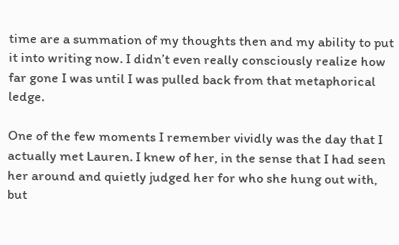time are a summation of my thoughts then and my ability to put it into writing now. I didn’t even really consciously realize how far gone I was until I was pulled back from that metaphorical ledge.

One of the few moments I remember vividly was the day that I actually met Lauren. I knew of her, in the sense that I had seen her around and quietly judged her for who she hung out with, but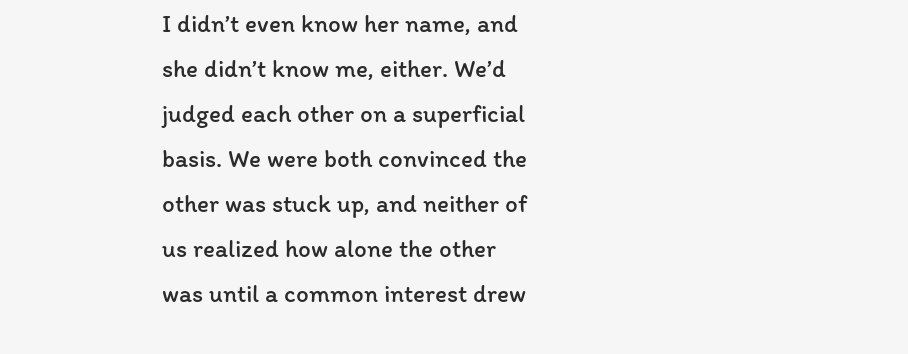I didn’t even know her name, and she didn’t know me, either. We’d judged each other on a superficial basis. We were both convinced the other was stuck up, and neither of us realized how alone the other was until a common interest drew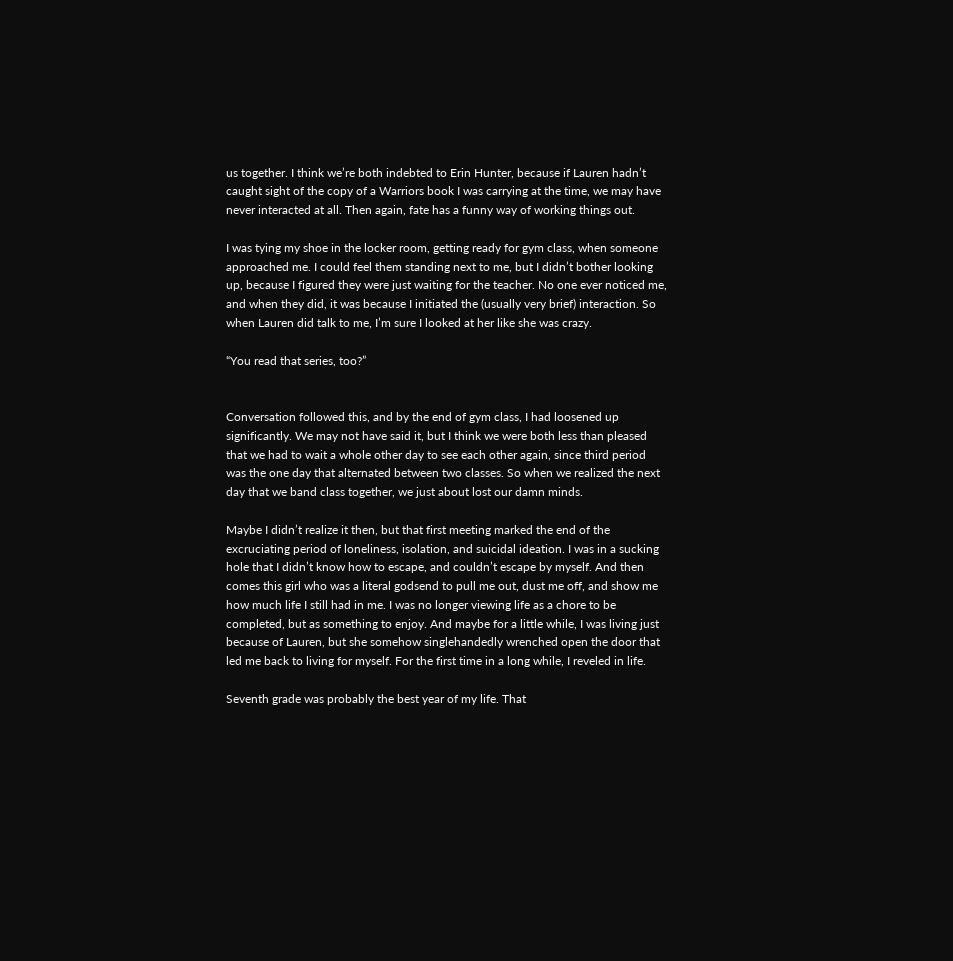us together. I think we’re both indebted to Erin Hunter, because if Lauren hadn’t caught sight of the copy of a Warriors book I was carrying at the time, we may have never interacted at all. Then again, fate has a funny way of working things out.

I was tying my shoe in the locker room, getting ready for gym class, when someone approached me. I could feel them standing next to me, but I didn’t bother looking up, because I figured they were just waiting for the teacher. No one ever noticed me, and when they did, it was because I initiated the (usually very brief) interaction. So when Lauren did talk to me, I’m sure I looked at her like she was crazy.

“You read that series, too?”


Conversation followed this, and by the end of gym class, I had loosened up significantly. We may not have said it, but I think we were both less than pleased that we had to wait a whole other day to see each other again, since third period was the one day that alternated between two classes. So when we realized the next day that we band class together, we just about lost our damn minds.

Maybe I didn’t realize it then, but that first meeting marked the end of the excruciating period of loneliness, isolation, and suicidal ideation. I was in a sucking hole that I didn’t know how to escape, and couldn’t escape by myself. And then comes this girl who was a literal godsend to pull me out, dust me off, and show me how much life I still had in me. I was no longer viewing life as a chore to be completed, but as something to enjoy. And maybe for a little while, I was living just because of Lauren, but she somehow singlehandedly wrenched open the door that led me back to living for myself. For the first time in a long while, I reveled in life.

Seventh grade was probably the best year of my life. That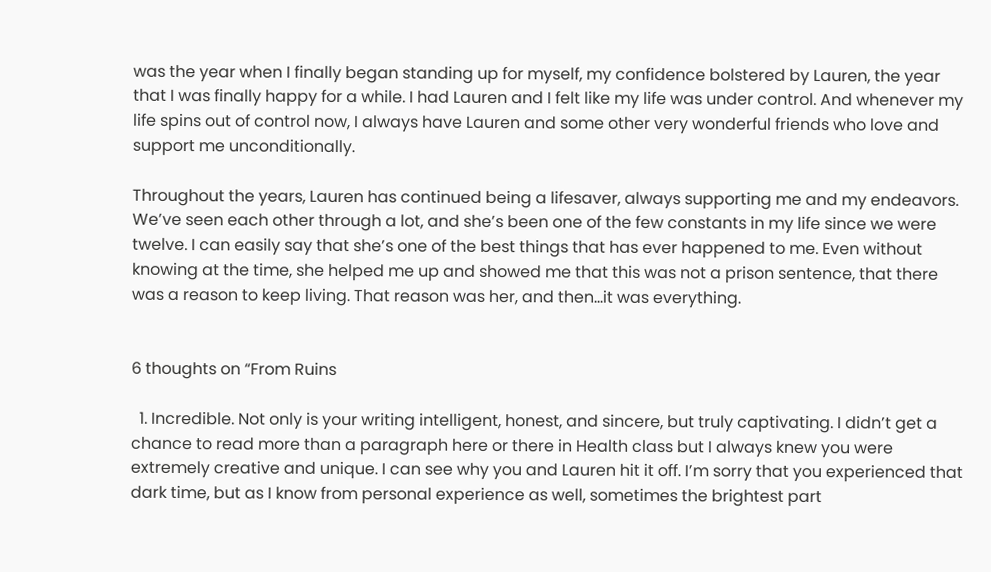was the year when I finally began standing up for myself, my confidence bolstered by Lauren, the year that I was finally happy for a while. I had Lauren and I felt like my life was under control. And whenever my life spins out of control now, I always have Lauren and some other very wonderful friends who love and support me unconditionally.

Throughout the years, Lauren has continued being a lifesaver, always supporting me and my endeavors. We’ve seen each other through a lot, and she’s been one of the few constants in my life since we were twelve. I can easily say that she’s one of the best things that has ever happened to me. Even without knowing at the time, she helped me up and showed me that this was not a prison sentence, that there was a reason to keep living. That reason was her, and then…it was everything.


6 thoughts on “From Ruins

  1. Incredible. Not only is your writing intelligent, honest, and sincere, but truly captivating. I didn’t get a chance to read more than a paragraph here or there in Health class but I always knew you were extremely creative and unique. I can see why you and Lauren hit it off. I’m sorry that you experienced that dark time, but as I know from personal experience as well, sometimes the brightest part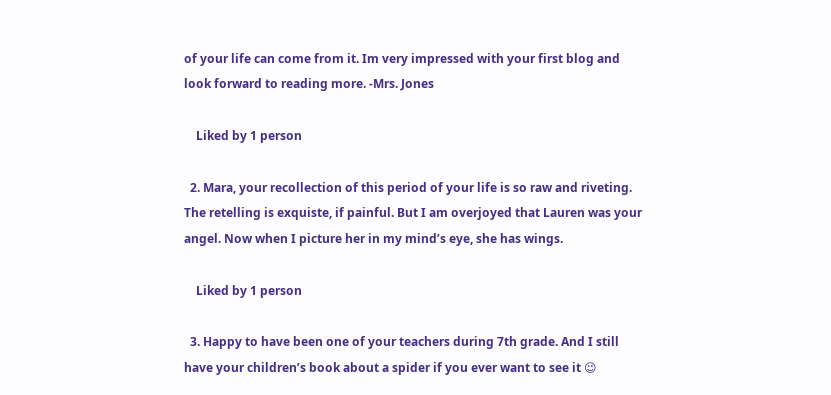of your life can come from it. Im very impressed with your first blog and look forward to reading more. -Mrs. Jones

    Liked by 1 person

  2. Mara, your recollection of this period of your life is so raw and riveting. The retelling is exquiste, if painful. But I am overjoyed that Lauren was your angel. Now when I picture her in my mind’s eye, she has wings.

    Liked by 1 person

  3. Happy to have been one of your teachers during 7th grade. And I still have your children’s book about a spider if you ever want to see it 😉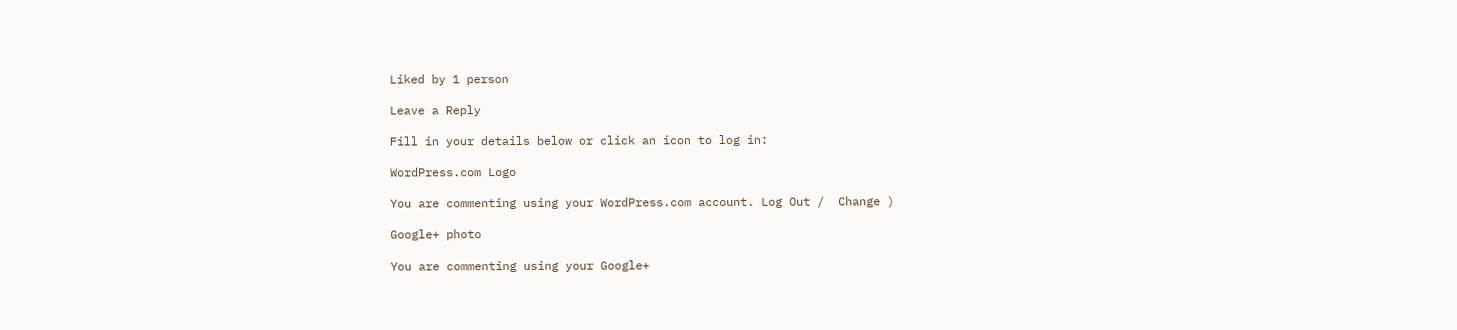Liked by 1 person

Leave a Reply

Fill in your details below or click an icon to log in:

WordPress.com Logo

You are commenting using your WordPress.com account. Log Out /  Change )

Google+ photo

You are commenting using your Google+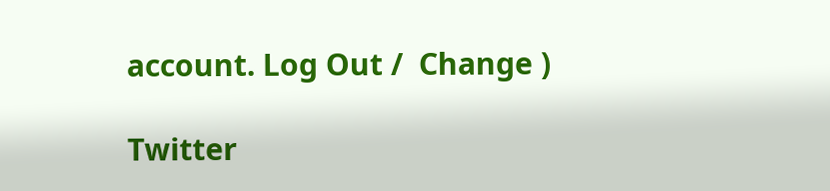account. Log Out /  Change )

Twitter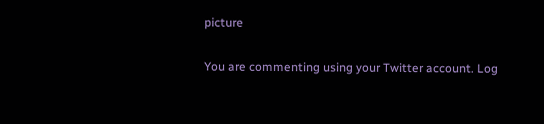picture

You are commenting using your Twitter account. Log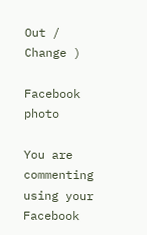Out /  Change )

Facebook photo

You are commenting using your Facebook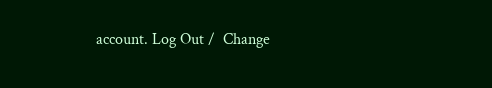account. Log Out /  Change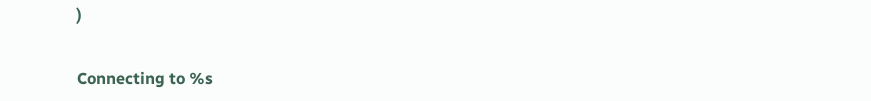)


Connecting to %s